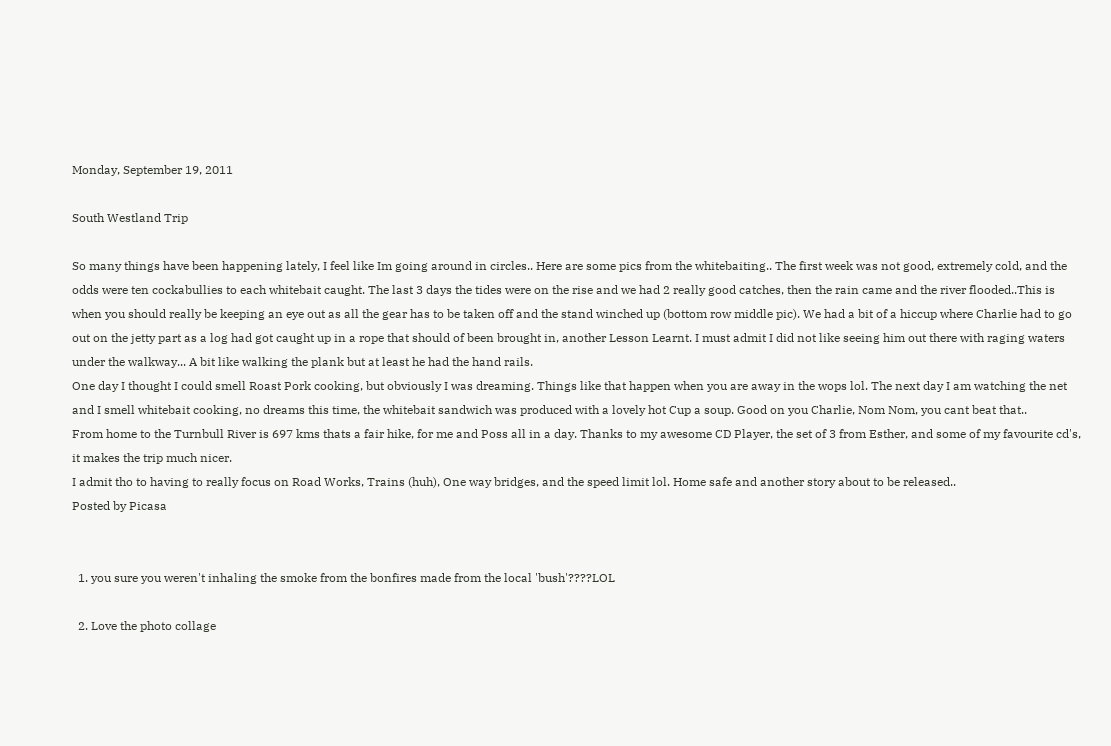Monday, September 19, 2011

South Westland Trip

So many things have been happening lately, I feel like Im going around in circles.. Here are some pics from the whitebaiting.. The first week was not good, extremely cold, and the odds were ten cockabullies to each whitebait caught. The last 3 days the tides were on the rise and we had 2 really good catches, then the rain came and the river flooded..This is when you should really be keeping an eye out as all the gear has to be taken off and the stand winched up (bottom row middle pic). We had a bit of a hiccup where Charlie had to go out on the jetty part as a log had got caught up in a rope that should of been brought in, another Lesson Learnt. I must admit I did not like seeing him out there with raging waters under the walkway... A bit like walking the plank but at least he had the hand rails.
One day I thought I could smell Roast Pork cooking, but obviously I was dreaming. Things like that happen when you are away in the wops lol. The next day I am watching the net and I smell whitebait cooking, no dreams this time, the whitebait sandwich was produced with a lovely hot Cup a soup. Good on you Charlie, Nom Nom, you cant beat that..
From home to the Turnbull River is 697 kms thats a fair hike, for me and Poss all in a day. Thanks to my awesome CD Player, the set of 3 from Esther, and some of my favourite cd's, it makes the trip much nicer.
I admit tho to having to really focus on Road Works, Trains (huh), One way bridges, and the speed limit lol. Home safe and another story about to be released..
Posted by Picasa


  1. you sure you weren't inhaling the smoke from the bonfires made from the local 'bush'????LOL

  2. Love the photo collage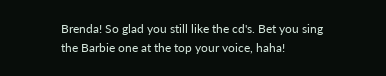Brenda! So glad you still like the cd's. Bet you sing the Barbie one at the top your voice, haha!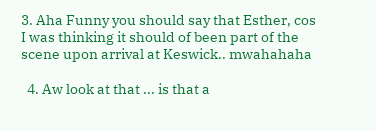3. Aha Funny you should say that Esther, cos I was thinking it should of been part of the scene upon arrival at Keswick.. mwahahaha

  4. Aw look at that ... is that a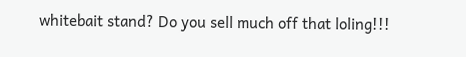whitebait stand? Do you sell much off that loling!!!